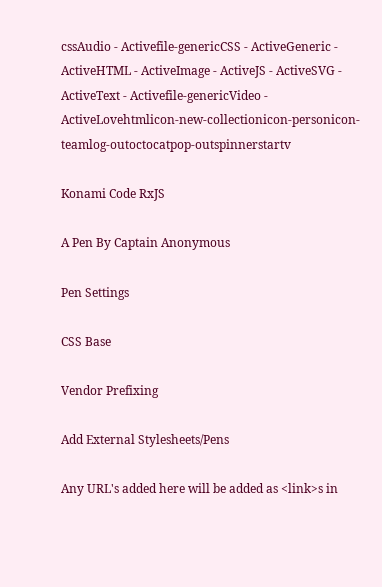cssAudio - Activefile-genericCSS - ActiveGeneric - ActiveHTML - ActiveImage - ActiveJS - ActiveSVG - ActiveText - Activefile-genericVideo - ActiveLovehtmlicon-new-collectionicon-personicon-teamlog-outoctocatpop-outspinnerstartv

Konami Code RxJS

A Pen By Captain Anonymous

Pen Settings

CSS Base

Vendor Prefixing

Add External Stylesheets/Pens

Any URL's added here will be added as <link>s in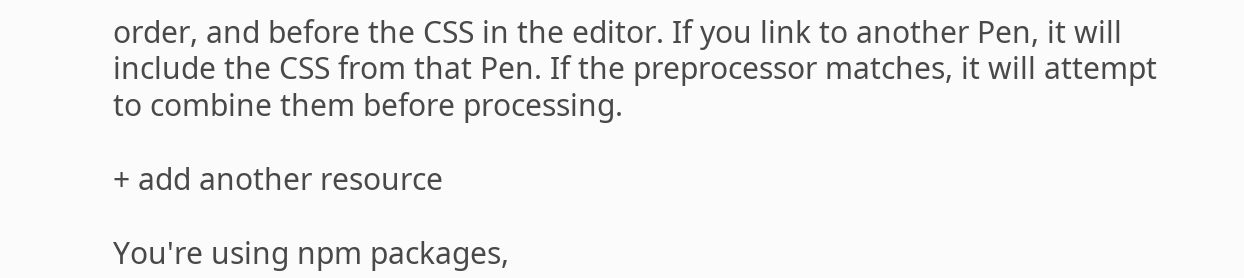order, and before the CSS in the editor. If you link to another Pen, it will include the CSS from that Pen. If the preprocessor matches, it will attempt to combine them before processing.

+ add another resource

You're using npm packages,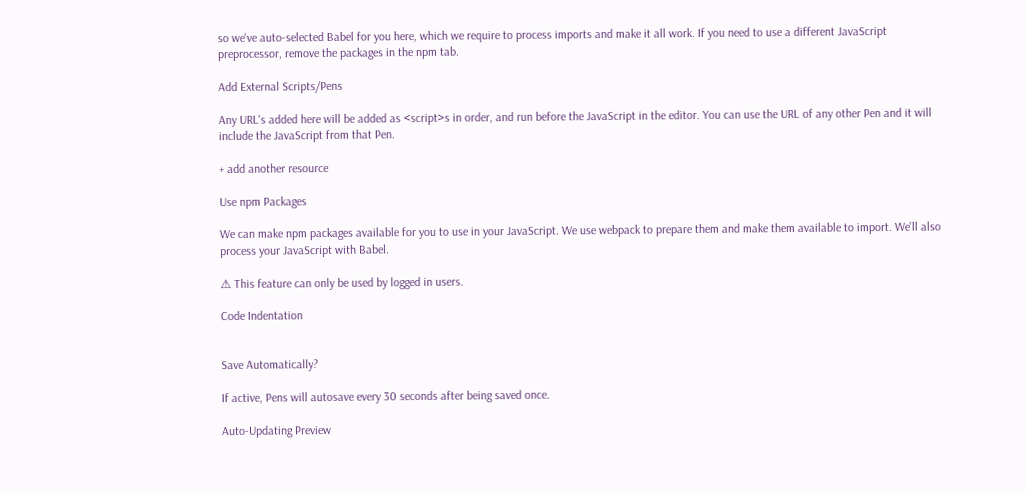so we've auto-selected Babel for you here, which we require to process imports and make it all work. If you need to use a different JavaScript preprocessor, remove the packages in the npm tab.

Add External Scripts/Pens

Any URL's added here will be added as <script>s in order, and run before the JavaScript in the editor. You can use the URL of any other Pen and it will include the JavaScript from that Pen.

+ add another resource

Use npm Packages

We can make npm packages available for you to use in your JavaScript. We use webpack to prepare them and make them available to import. We'll also process your JavaScript with Babel.

⚠ This feature can only be used by logged in users.

Code Indentation


Save Automatically?

If active, Pens will autosave every 30 seconds after being saved once.

Auto-Updating Preview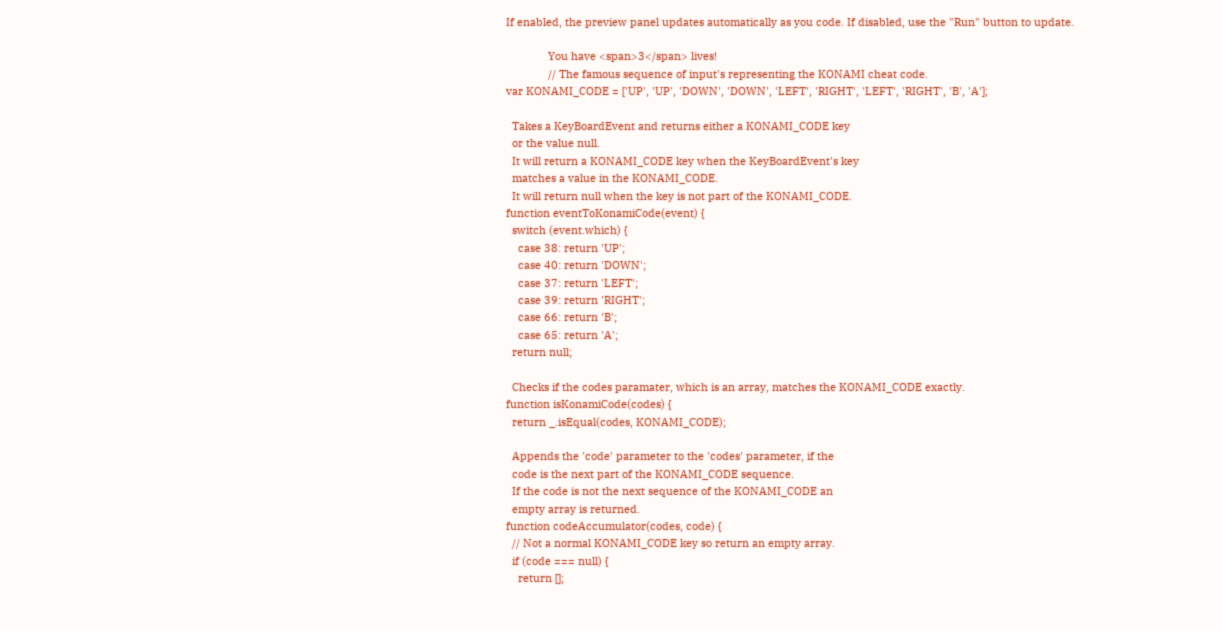If enabled, the preview panel updates automatically as you code. If disabled, use the "Run" button to update.

              You have <span>3</span> lives!
              // The famous sequence of input's representing the KONAMI cheat code.
var KONAMI_CODE = ['UP', 'UP', 'DOWN', 'DOWN', 'LEFT', 'RIGHT', 'LEFT', 'RIGHT', 'B', 'A'];

  Takes a KeyBoardEvent and returns either a KONAMI_CODE key
  or the value null.
  It will return a KONAMI_CODE key when the KeyBoardEvent's key
  matches a value in the KONAMI_CODE.
  It will return null when the key is not part of the KONAMI_CODE.
function eventToKonamiCode(event) {
  switch (event.which) {
    case 38: return 'UP';
    case 40: return 'DOWN';
    case 37: return 'LEFT';
    case 39: return 'RIGHT';
    case 66: return 'B';
    case 65: return 'A';
  return null;

  Checks if the codes paramater, which is an array, matches the KONAMI_CODE exactly.
function isKonamiCode(codes) {
  return _.isEqual(codes, KONAMI_CODE);

  Appends the 'code' parameter to the 'codes' parameter, if the
  code is the next part of the KONAMI_CODE sequence.
  If the code is not the next sequence of the KONAMI_CODE an
  empty array is returned.
function codeAccumulator(codes, code) {
  // Not a normal KONAMI_CODE key so return an empty array.
  if (code === null) {
    return [];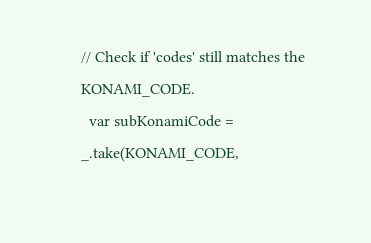// Check if 'codes' still matches the KONAMI_CODE.
  var subKonamiCode = _.take(KONAMI_CODE,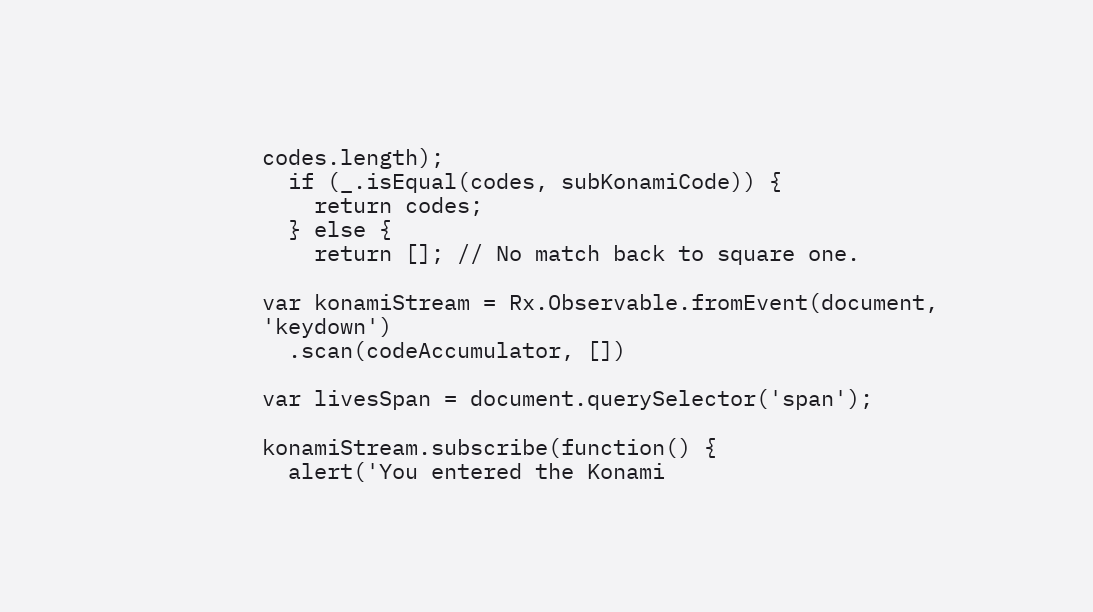codes.length);
  if (_.isEqual(codes, subKonamiCode)) {
    return codes;
  } else {
    return []; // No match back to square one.

var konamiStream = Rx.Observable.fromEvent(document, 'keydown')
  .scan(codeAccumulator, [])

var livesSpan = document.querySelector('span');

konamiStream.subscribe(function() {
  alert('You entered the Konami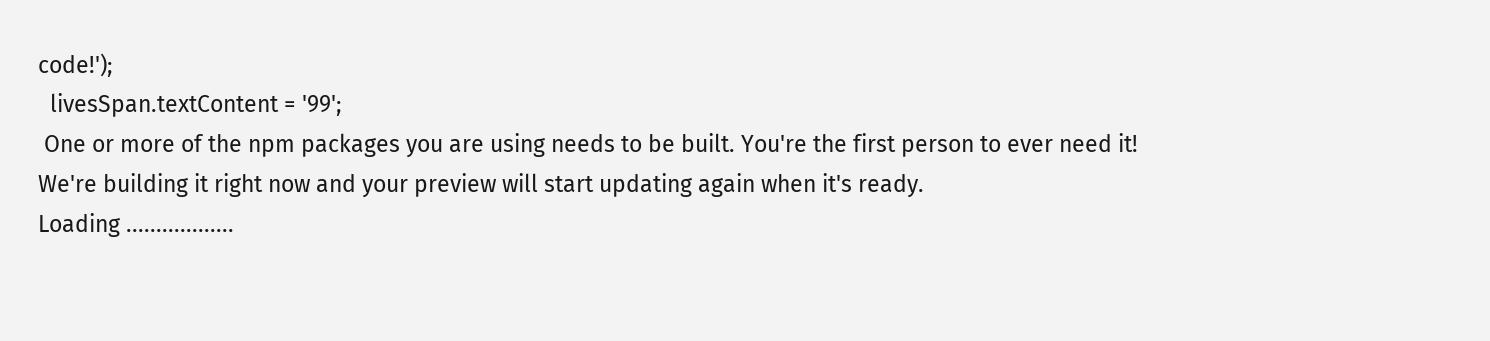code!');
  livesSpan.textContent = '99';
 One or more of the npm packages you are using needs to be built. You're the first person to ever need it! We're building it right now and your preview will start updating again when it's ready.
Loading ..................